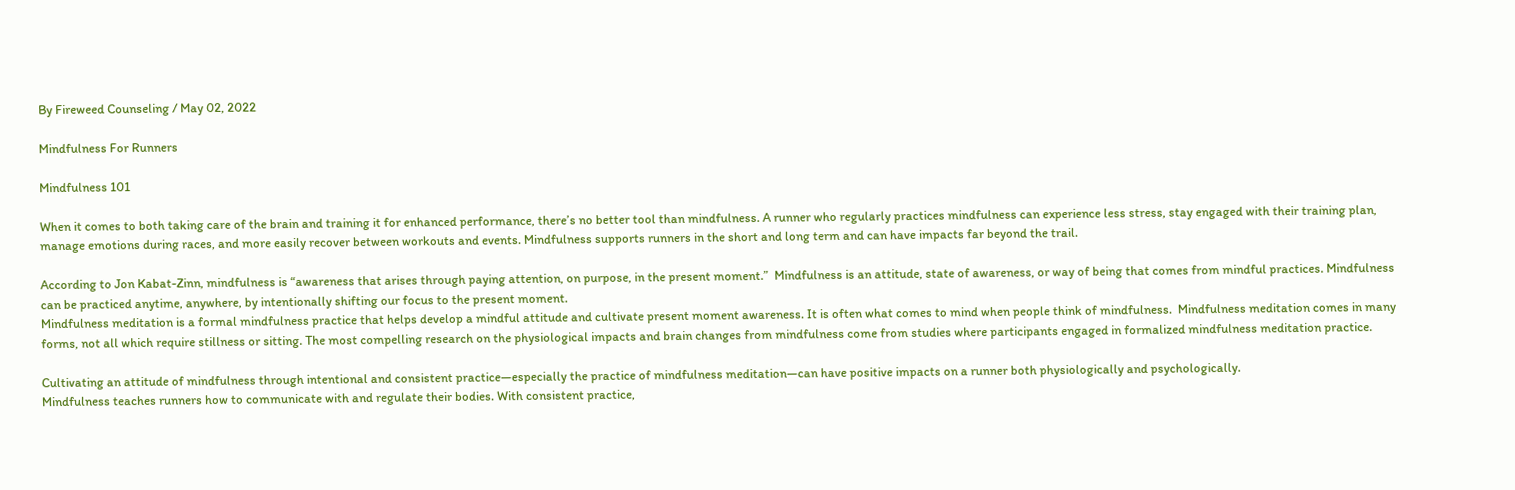By Fireweed Counseling / May 02, 2022

Mindfulness For Runners

Mindfulness 101

When it comes to both taking care of the brain and training it for enhanced performance, there’s no better tool than mindfulness. A runner who regularly practices mindfulness can experience less stress, stay engaged with their training plan, manage emotions during races, and more easily recover between workouts and events. Mindfulness supports runners in the short and long term and can have impacts far beyond the trail.

According to Jon Kabat-Zinn, mindfulness is “awareness that arises through paying attention, on purpose, in the present moment.”  Mindfulness is an attitude, state of awareness, or way of being that comes from mindful practices. Mindfulness can be practiced anytime, anywhere, by intentionally shifting our focus to the present moment.
Mindfulness meditation is a formal mindfulness practice that helps develop a mindful attitude and cultivate present moment awareness. It is often what comes to mind when people think of mindfulness.  Mindfulness meditation comes in many forms, not all which require stillness or sitting. The most compelling research on the physiological impacts and brain changes from mindfulness come from studies where participants engaged in formalized mindfulness meditation practice.

Cultivating an attitude of mindfulness through intentional and consistent practice—especially the practice of mindfulness meditation—can have positive impacts on a runner both physiologically and psychologically.
Mindfulness teaches runners how to communicate with and regulate their bodies. With consistent practice,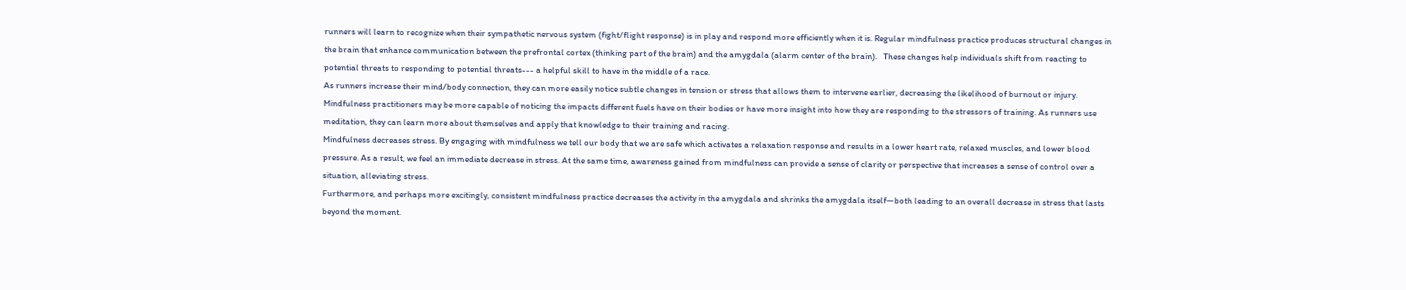runners will learn to recognize when their sympathetic nervous system (fight/flight response) is in play and respond more efficiently when it is. Regular mindfulness practice produces structural changes in the brain that enhance communication between the prefrontal cortex (thinking part of the brain) and the amygdala (alarm center of the brain).   These changes help individuals shift from reacting to potential threats to responding to potential threats--- a helpful skill to have in the middle of a race.
As runners increase their mind/body connection, they can more easily notice subtle changes in tension or stress that allows them to intervene earlier, decreasing the likelihood of burnout or injury. Mindfulness practitioners may be more capable of noticing the impacts different fuels have on their bodies or have more insight into how they are responding to the stressors of training. As runners use meditation, they can learn more about themselves and apply that knowledge to their training and racing.
Mindfulness decreases stress. By engaging with mindfulness we tell our body that we are safe which activates a relaxation response and results in a lower heart rate, relaxed muscles, and lower blood pressure. As a result, we feel an immediate decrease in stress. At the same time, awareness gained from mindfulness can provide a sense of clarity or perspective that increases a sense of control over a situation, alleviating stress.
Furthermore, and perhaps more excitingly, consistent mindfulness practice decreases the activity in the amygdala and shrinks the amygdala itself—both leading to an overall decrease in stress that lasts beyond the moment.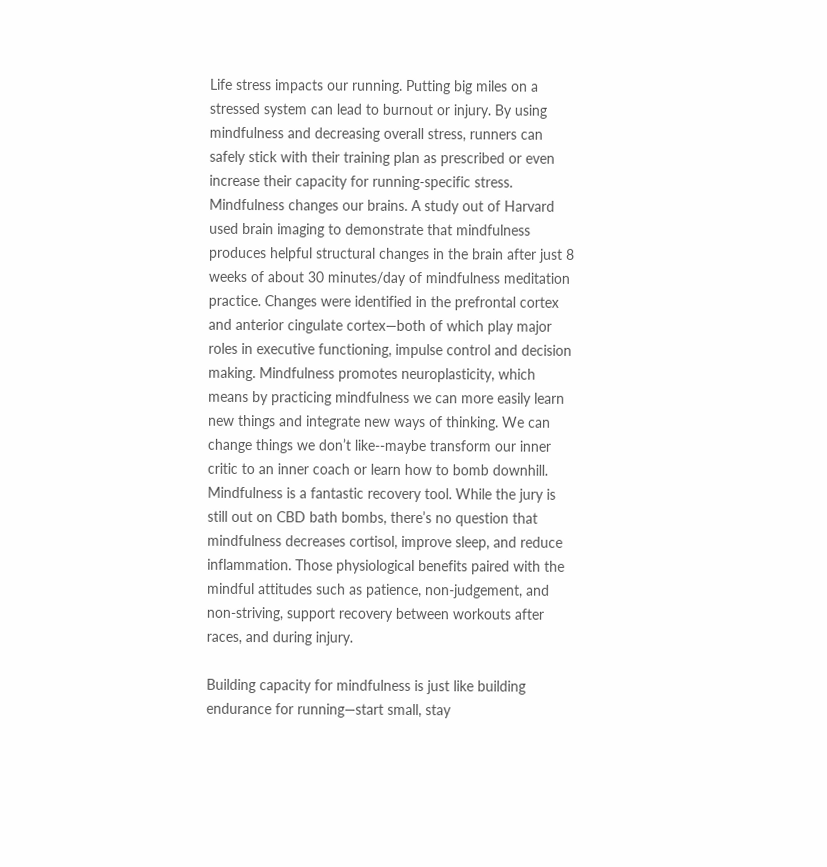Life stress impacts our running. Putting big miles on a stressed system can lead to burnout or injury. By using mindfulness and decreasing overall stress, runners can safely stick with their training plan as prescribed or even increase their capacity for running-specific stress.
Mindfulness changes our brains. A study out of Harvard used brain imaging to demonstrate that mindfulness produces helpful structural changes in the brain after just 8 weeks of about 30 minutes/day of mindfulness meditation practice. Changes were identified in the prefrontal cortex and anterior cingulate cortex—both of which play major roles in executive functioning, impulse control and decision making. Mindfulness promotes neuroplasticity, which means by practicing mindfulness we can more easily learn new things and integrate new ways of thinking. We can change things we don’t like--maybe transform our inner critic to an inner coach or learn how to bomb downhill.
Mindfulness is a fantastic recovery tool. While the jury is still out on CBD bath bombs, there’s no question that mindfulness decreases cortisol, improve sleep, and reduce inflammation. Those physiological benefits paired with the mindful attitudes such as patience, non-judgement, and non-striving, support recovery between workouts after races, and during injury.

Building capacity for mindfulness is just like building endurance for running—start small, stay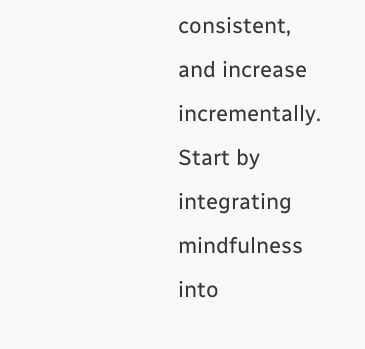consistent, and increase incrementally.
Start by integrating mindfulness into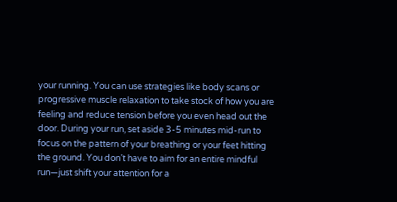your running. You can use strategies like body scans or progressive muscle relaxation to take stock of how you are feeling and reduce tension before you even head out the door. During your run, set aside 3-5 minutes mid-run to focus on the pattern of your breathing or your feet hitting the ground. You don’t have to aim for an entire mindful run—just shift your attention for a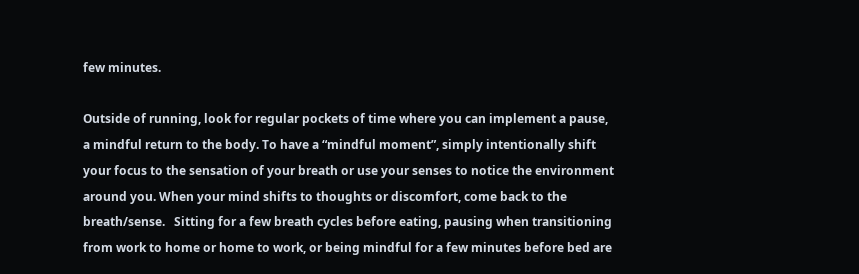few minutes.

Outside of running, look for regular pockets of time where you can implement a pause, a mindful return to the body. To have a “mindful moment”, simply intentionally shift your focus to the sensation of your breath or use your senses to notice the environment around you. When your mind shifts to thoughts or discomfort, come back to the breath/sense.   Sitting for a few breath cycles before eating, pausing when transitioning from work to home or home to work, or being mindful for a few minutes before bed are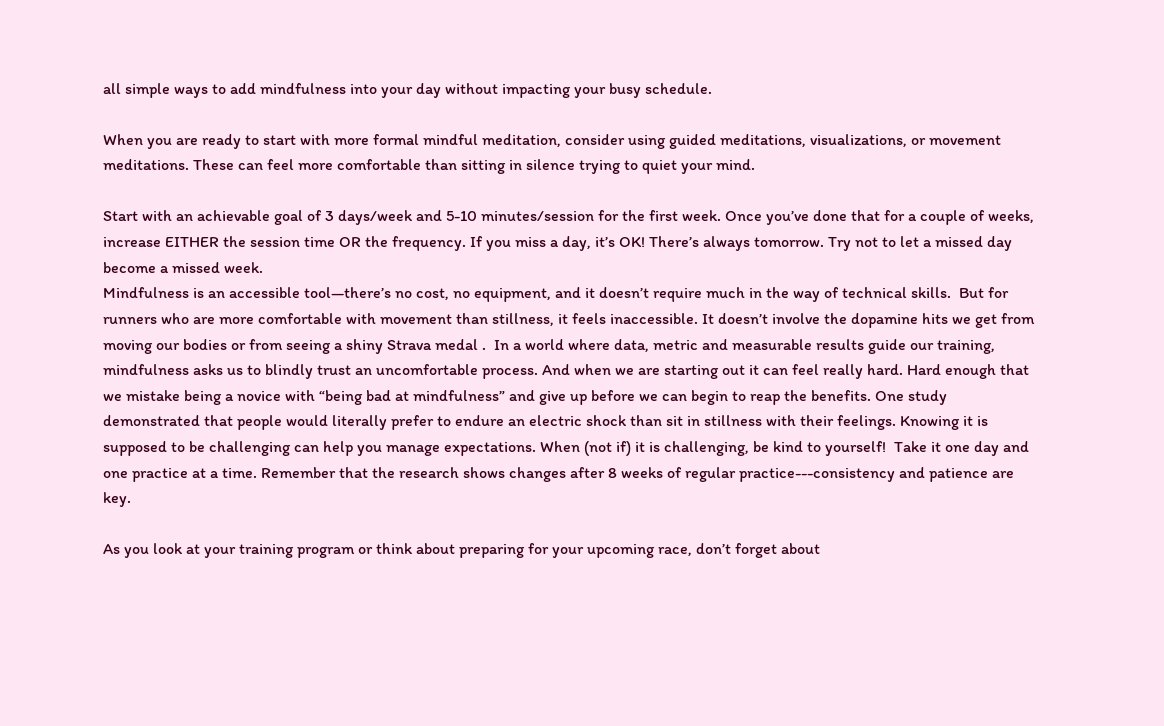all simple ways to add mindfulness into your day without impacting your busy schedule.

When you are ready to start with more formal mindful meditation, consider using guided meditations, visualizations, or movement meditations. These can feel more comfortable than sitting in silence trying to quiet your mind.

Start with an achievable goal of 3 days/week and 5-10 minutes/session for the first week. Once you’ve done that for a couple of weeks, increase EITHER the session time OR the frequency. If you miss a day, it’s OK! There’s always tomorrow. Try not to let a missed day become a missed week.
Mindfulness is an accessible tool—there’s no cost, no equipment, and it doesn’t require much in the way of technical skills.  But for runners who are more comfortable with movement than stillness, it feels inaccessible. It doesn’t involve the dopamine hits we get from moving our bodies or from seeing a shiny Strava medal .  In a world where data, metric and measurable results guide our training, mindfulness asks us to blindly trust an uncomfortable process. And when we are starting out it can feel really hard. Hard enough that we mistake being a novice with “being bad at mindfulness” and give up before we can begin to reap the benefits. One study demonstrated that people would literally prefer to endure an electric shock than sit in stillness with their feelings. Knowing it is supposed to be challenging can help you manage expectations. When (not if) it is challenging, be kind to yourself!  Take it one day and one practice at a time. Remember that the research shows changes after 8 weeks of regular practice---consistency and patience are key.

As you look at your training program or think about preparing for your upcoming race, don’t forget about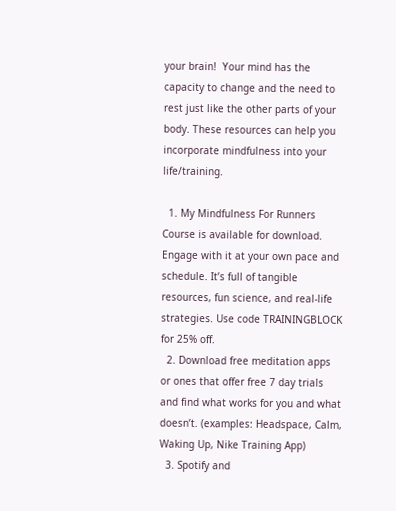your brain!  Your mind has the capacity to change and the need to rest just like the other parts of your body. These resources can help you incorporate mindfulness into your life/training.

  1. My Mindfulness For Runners Course is available for download. Engage with it at your own pace and schedule. It’s full of tangible resources, fun science, and real-life strategies. Use code TRAININGBLOCK for 25% off.
  2. Download free meditation apps or ones that offer free 7 day trials and find what works for you and what doesn’t. (examples: Headspace, Calm, Waking Up, Nike Training App)
  3. Spotify and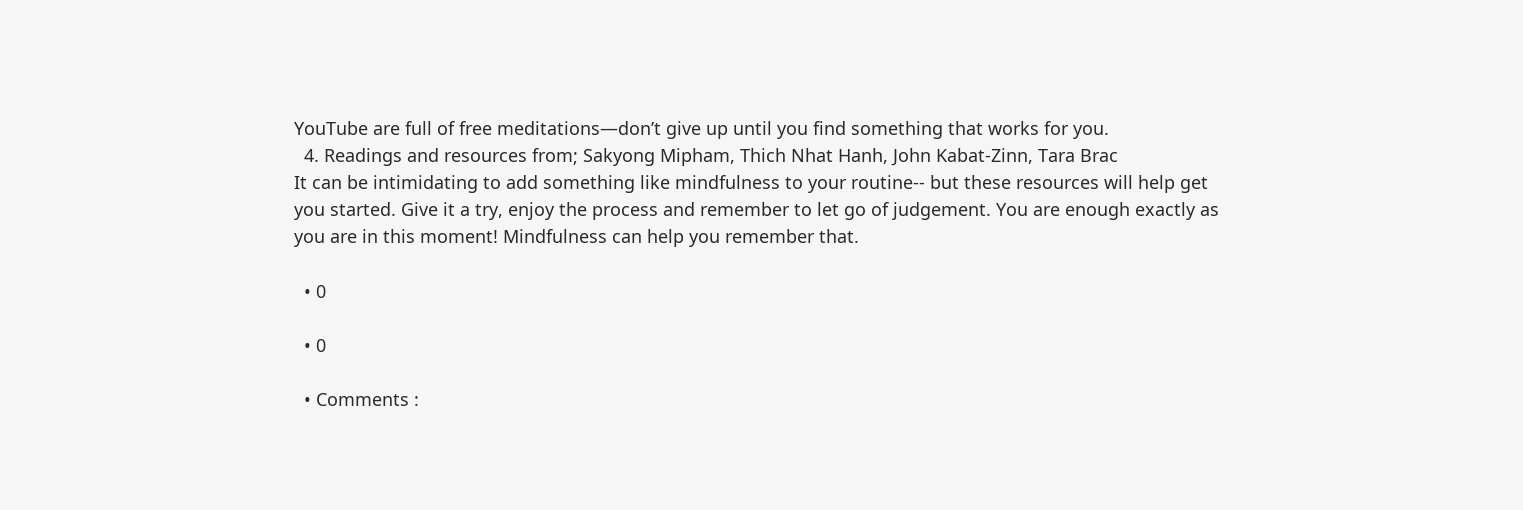YouTube are full of free meditations—don’t give up until you find something that works for you.
  4. Readings and resources from; Sakyong Mipham, Thich Nhat Hanh, John Kabat-Zinn, Tara Brac
It can be intimidating to add something like mindfulness to your routine-- but these resources will help get you started. Give it a try, enjoy the process and remember to let go of judgement. You are enough exactly as you are in this moment! Mindfulness can help you remember that.

  • 0

  • 0

  • Comments :